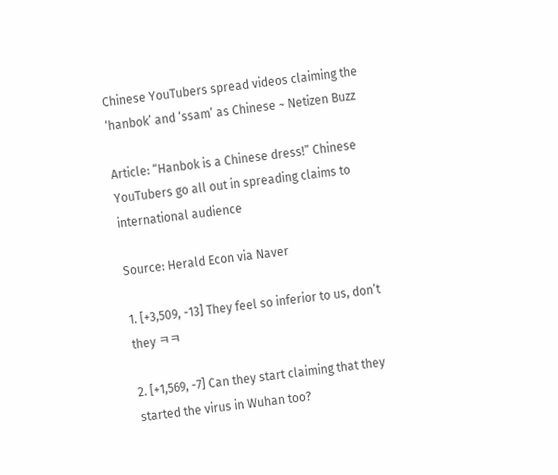Chinese YouTubers spread videos claiming the ‘hanbok’ and ‘ssam’ as Chinese ~ Netizen Buzz

Article: “Hanbok is a Chinese dress!” Chinese YouTubers go all out in spreading claims to international audience

Source: Herald Econ via Naver

1. [+3,509, -13] They feel so inferior to us, don’t they ㅋㅋ

2. [+1,569, -7] Can they start claiming that they started the virus in Wuhan too?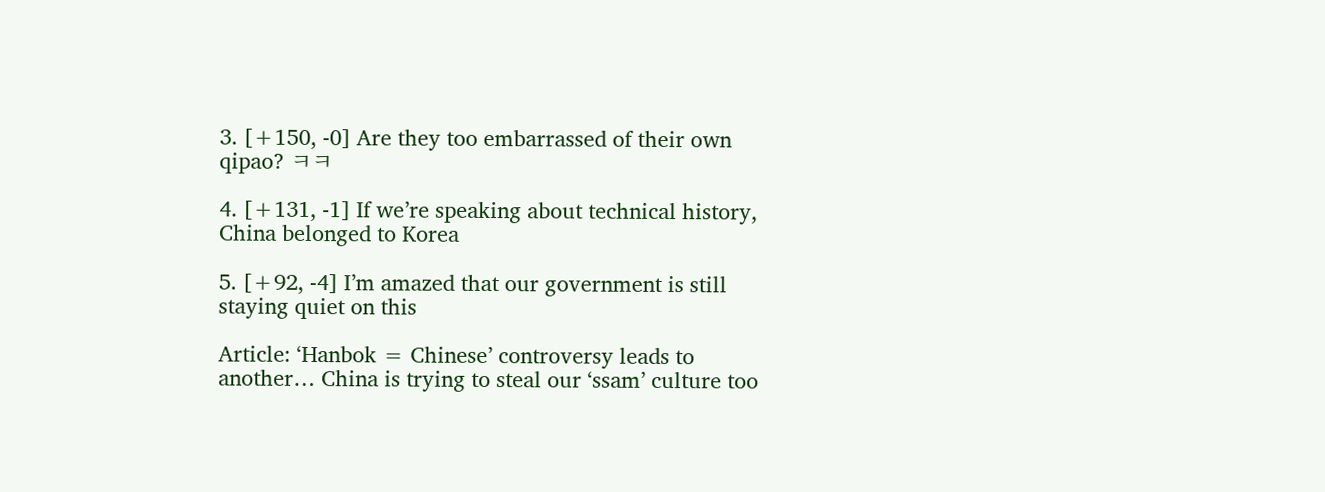3. [+150, -0] Are they too embarrassed of their own qipao? ㅋㅋ

4. [+131, -1] If we’re speaking about technical history, China belonged to Korea

5. [+92, -4] I’m amazed that our government is still staying quiet on this

Article: ‘Hanbok = Chinese’ controversy leads to another… China is trying to steal our ‘ssam’ culture too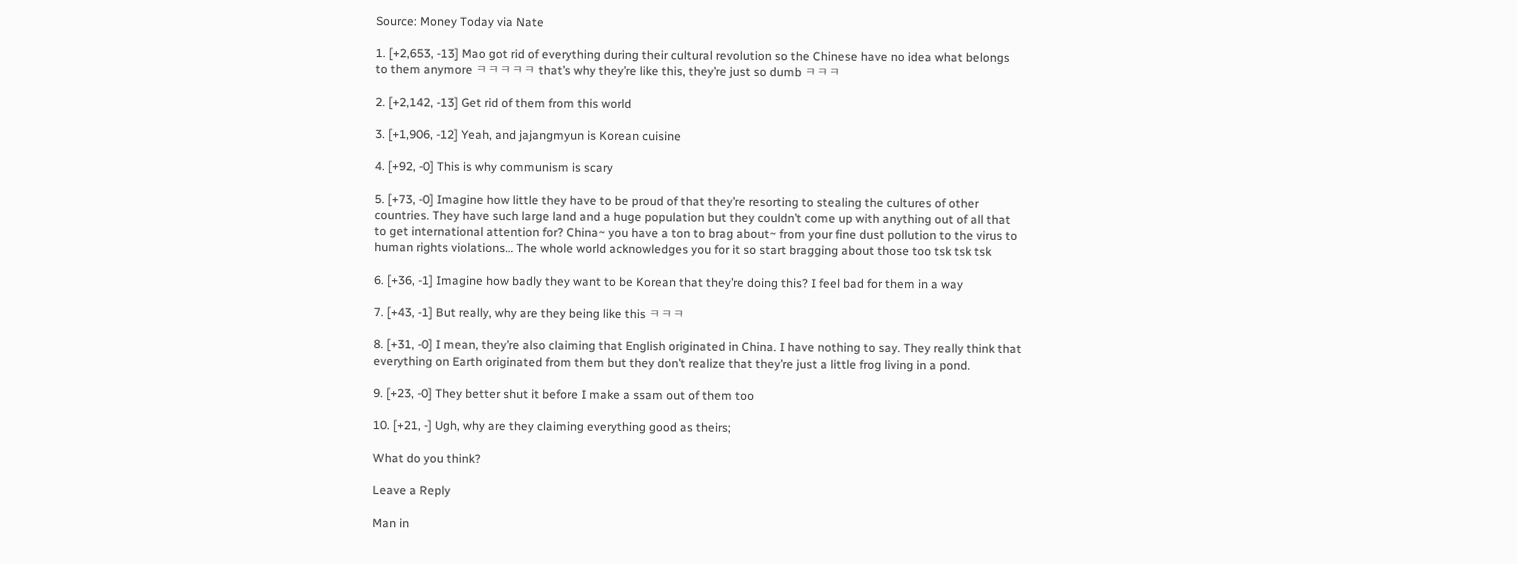Source: Money Today via Nate

1. [+2,653, -13] Mao got rid of everything during their cultural revolution so the Chinese have no idea what belongs to them anymore ㅋㅋㅋㅋㅋ that’s why they’re like this, they’re just so dumb ㅋㅋㅋ

2. [+2,142, -13] Get rid of them from this world

3. [+1,906, -12] Yeah, and jajangmyun is Korean cuisine

4. [+92, -0] This is why communism is scary

5. [+73, -0] Imagine how little they have to be proud of that they’re resorting to stealing the cultures of other countries. They have such large land and a huge population but they couldn’t come up with anything out of all that to get international attention for? China~ you have a ton to brag about~ from your fine dust pollution to the virus to human rights violations… The whole world acknowledges you for it so start bragging about those too tsk tsk tsk

6. [+36, -1] Imagine how badly they want to be Korean that they’re doing this? I feel bad for them in a way

7. [+43, -1] But really, why are they being like this ㅋㅋㅋ

8. [+31, -0] I mean, they’re also claiming that English originated in China. I have nothing to say. They really think that everything on Earth originated from them but they don’t realize that they’re just a little frog living in a pond.

9. [+23, -0] They better shut it before I make a ssam out of them too

10. [+21, -] Ugh, why are they claiming everything good as theirs;

What do you think?

Leave a Reply

Man in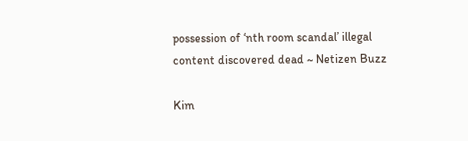possession of ‘nth room scandal’ illegal content discovered dead ~ Netizen Buzz

Kim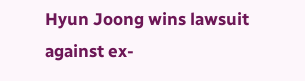Hyun Joong wins lawsuit against ex-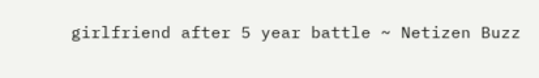girlfriend after 5 year battle ~ Netizen Buzz